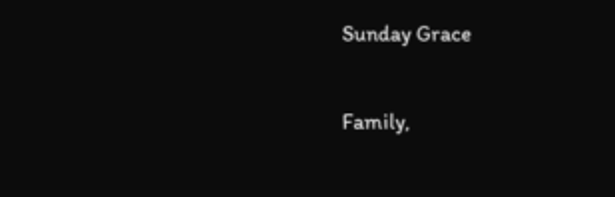Sunday Grace

Family,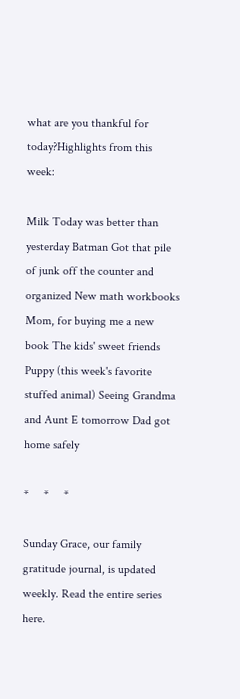what are you thankful for today?Highlights from this week:

Milk Today was better than yesterday Batman Got that pile of junk off the counter and organized New math workbooks Mom, for buying me a new book The kids' sweet friends Puppy (this week's favorite stuffed animal) Seeing Grandma and Aunt E tomorrow Dad got home safely

*     *     *

Sunday Grace, our family gratitude journal, is updated weekly. Read the entire series here.